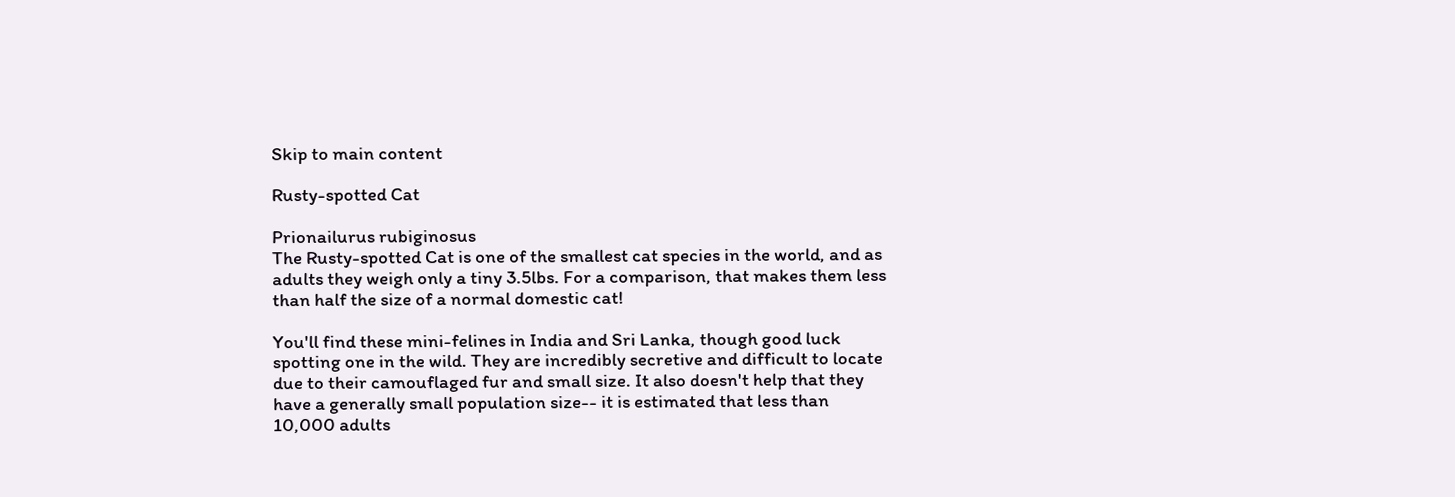Skip to main content

Rusty-spotted Cat

Prionailurus rubiginosus
The Rusty-spotted Cat is one of the smallest cat species in the world, and as adults they weigh only a tiny 3.5lbs. For a comparison, that makes them less than half the size of a normal domestic cat!

You'll find these mini-felines in India and Sri Lanka, though good luck spotting one in the wild. They are incredibly secretive and difficult to locate due to their camouflaged fur and small size. It also doesn't help that they have a generally small population size-- it is estimated that less than 10,000 adults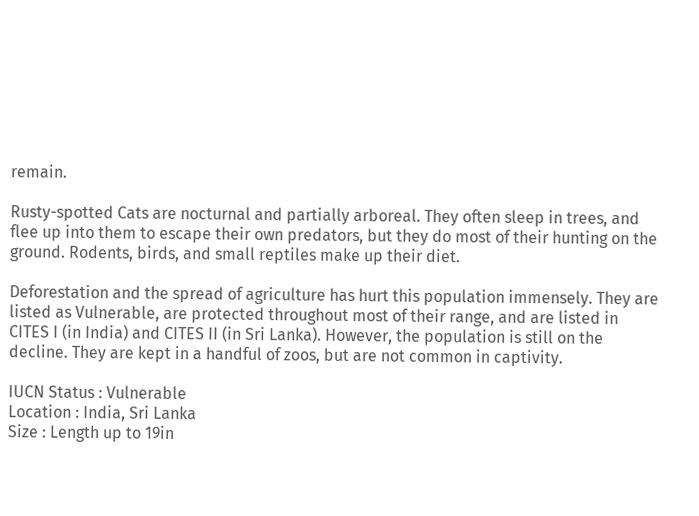remain.

Rusty-spotted Cats are nocturnal and partially arboreal. They often sleep in trees, and flee up into them to escape their own predators, but they do most of their hunting on the ground. Rodents, birds, and small reptiles make up their diet.

Deforestation and the spread of agriculture has hurt this population immensely. They are listed as Vulnerable, are protected throughout most of their range, and are listed in CITES I (in India) and CITES II (in Sri Lanka). However, the population is still on the decline. They are kept in a handful of zoos, but are not common in captivity.

IUCN Status : Vulnerable
Location : India, Sri Lanka
Size : Length up to 19in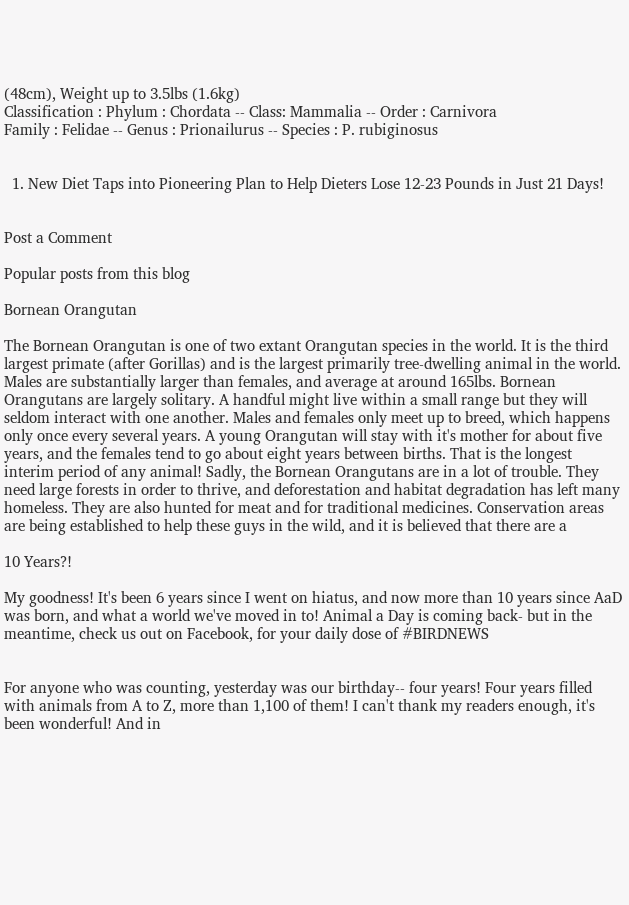(48cm), Weight up to 3.5lbs (1.6kg)
Classification : Phylum : Chordata -- Class: Mammalia -- Order : Carnivora
Family : Felidae -- Genus : Prionailurus -- Species : P. rubiginosus


  1. New Diet Taps into Pioneering Plan to Help Dieters Lose 12-23 Pounds in Just 21 Days!


Post a Comment

Popular posts from this blog

Bornean Orangutan

The Bornean Orangutan is one of two extant Orangutan species in the world. It is the third largest primate (after Gorillas) and is the largest primarily tree-dwelling animal in the world. Males are substantially larger than females, and average at around 165lbs. Bornean Orangutans are largely solitary. A handful might live within a small range but they will seldom interact with one another. Males and females only meet up to breed, which happens only once every several years. A young Orangutan will stay with it's mother for about five years, and the females tend to go about eight years between births. That is the longest interim period of any animal! Sadly, the Bornean Orangutans are in a lot of trouble. They need large forests in order to thrive, and deforestation and habitat degradation has left many homeless. They are also hunted for meat and for traditional medicines. Conservation areas are being established to help these guys in the wild, and it is believed that there are a

10 Years?!

My goodness! It's been 6 years since I went on hiatus, and now more than 10 years since AaD was born, and what a world we've moved in to! Animal a Day is coming back- but in the meantime, check us out on Facebook, for your daily dose of #BIRDNEWS


For anyone who was counting, yesterday was our birthday-- four years! Four years filled with animals from A to Z, more than 1,100 of them! I can't thank my readers enough, it's been wonderful! And in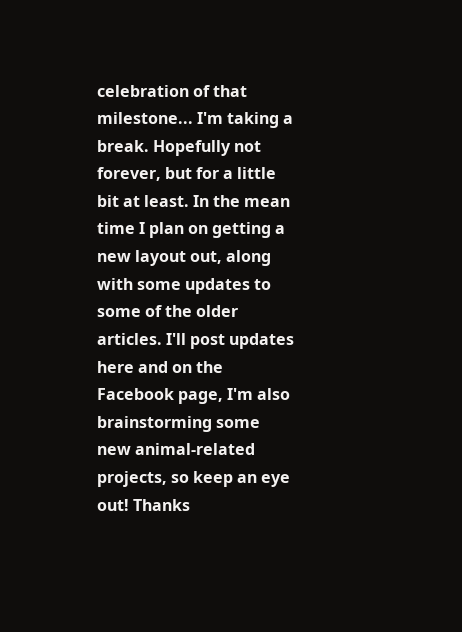celebration of that milestone... I'm taking a break. Hopefully not forever, but for a little bit at least. In the mean time I plan on getting a new layout out, along with some updates to some of the older articles. I'll post updates here and on the Facebook page, I'm also brainstorming some new animal-related projects, so keep an eye out! Thanks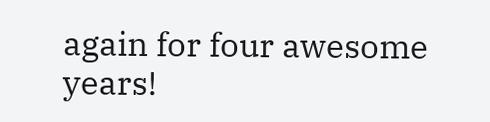again for four awesome years!